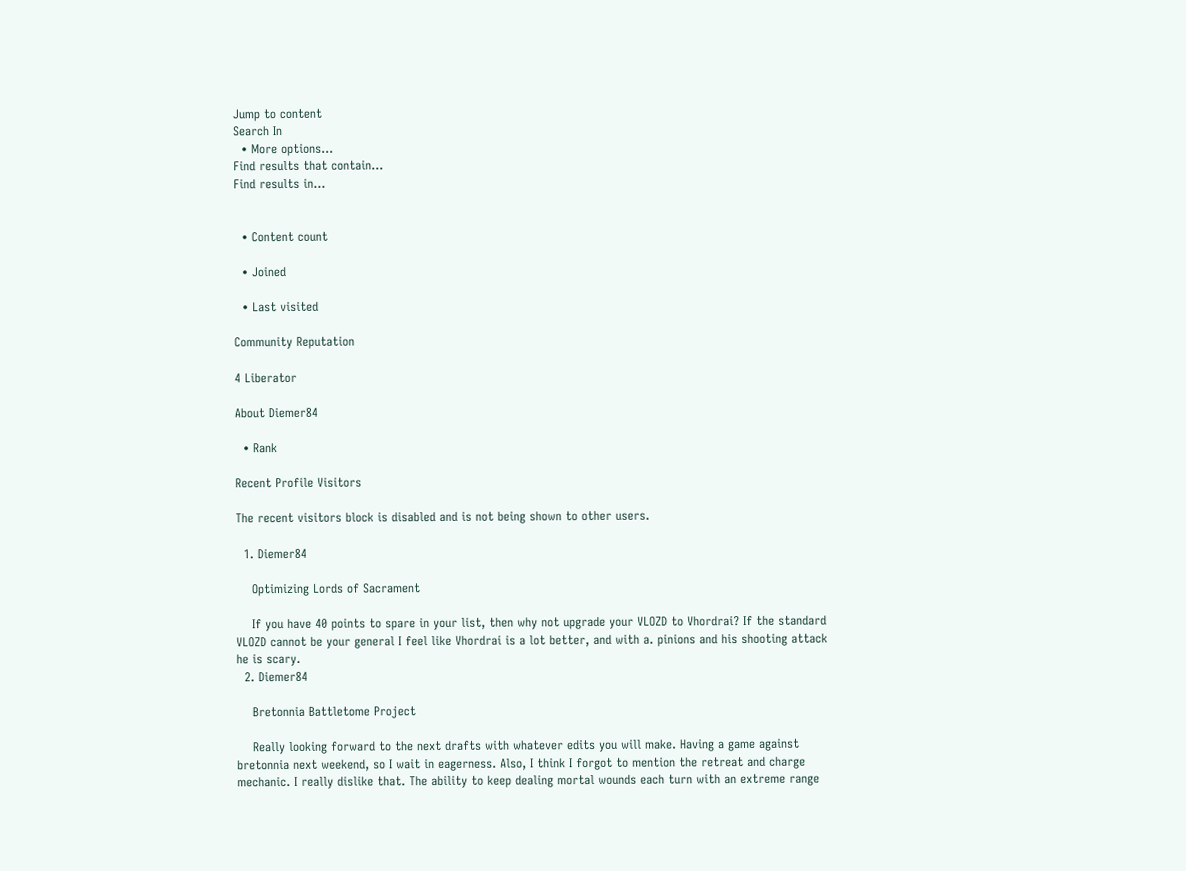Jump to content
Search In
  • More options...
Find results that contain...
Find results in...


  • Content count

  • Joined

  • Last visited

Community Reputation

4 Liberator

About Diemer84

  • Rank

Recent Profile Visitors

The recent visitors block is disabled and is not being shown to other users.

  1. Diemer84

    Optimizing Lords of Sacrament

    If you have 40 points to spare in your list, then why not upgrade your VLOZD to Vhordrai? If the standard VLOZD cannot be your general I feel like Vhordrai is a lot better, and with a. pinions and his shooting attack he is scary.
  2. Diemer84

    Bretonnia Battletome Project

    Really looking forward to the next drafts with whatever edits you will make. Having a game against bretonnia next weekend, so I wait in eagerness. Also, I think I forgot to mention the retreat and charge mechanic. I really dislike that. The ability to keep dealing mortal wounds each turn with an extreme range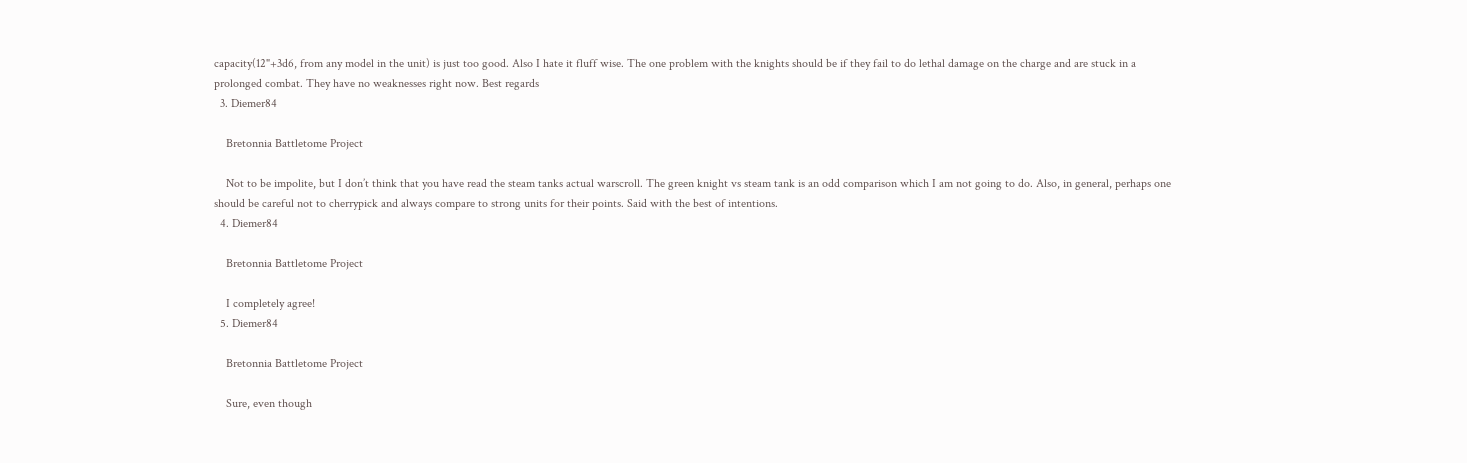capacity(12"+3d6, from any model in the unit) is just too good. Also I hate it fluff wise. The one problem with the knights should be if they fail to do lethal damage on the charge and are stuck in a prolonged combat. They have no weaknesses right now. Best regards
  3. Diemer84

    Bretonnia Battletome Project

    Not to be impolite, but I don’t think that you have read the steam tanks actual warscroll. The green knight vs steam tank is an odd comparison which I am not going to do. Also, in general, perhaps one should be careful not to cherrypick and always compare to strong units for their points. Said with the best of intentions.
  4. Diemer84

    Bretonnia Battletome Project

    I completely agree!
  5. Diemer84

    Bretonnia Battletome Project

    Sure, even though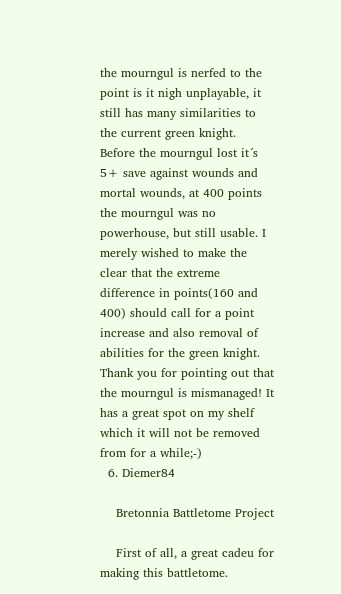the mourngul is nerfed to the point is it nigh unplayable, it still has many similarities to the current green knight. Before the mourngul lost it´s 5+ save against wounds and mortal wounds, at 400 points the mourngul was no powerhouse, but still usable. I merely wished to make the clear that the extreme difference in points(160 and 400) should call for a point increase and also removal of abilities for the green knight. Thank you for pointing out that the mourngul is mismanaged! It has a great spot on my shelf which it will not be removed from for a while;-)
  6. Diemer84

    Bretonnia Battletome Project

    First of all, a great cadeu for making this battletome.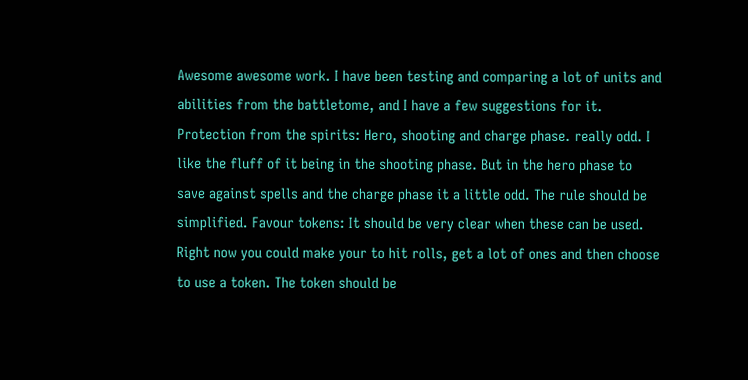Awesome awesome work. I have been testing and comparing a lot of units and abilities from the battletome, and I have a few suggestions for it. Protection from the spirits: Hero, shooting and charge phase. really odd. I like the fluff of it being in the shooting phase. But in the hero phase to save against spells and the charge phase it a little odd. The rule should be simplified. Favour tokens: It should be very clear when these can be used. Right now you could make your to hit rolls, get a lot of ones and then choose to use a token. The token should be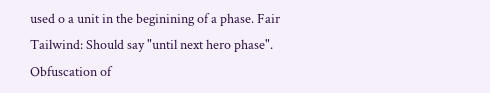used o a unit in the beginining of a phase. Fair Tailwind: Should say "until next hero phase". Obfuscation of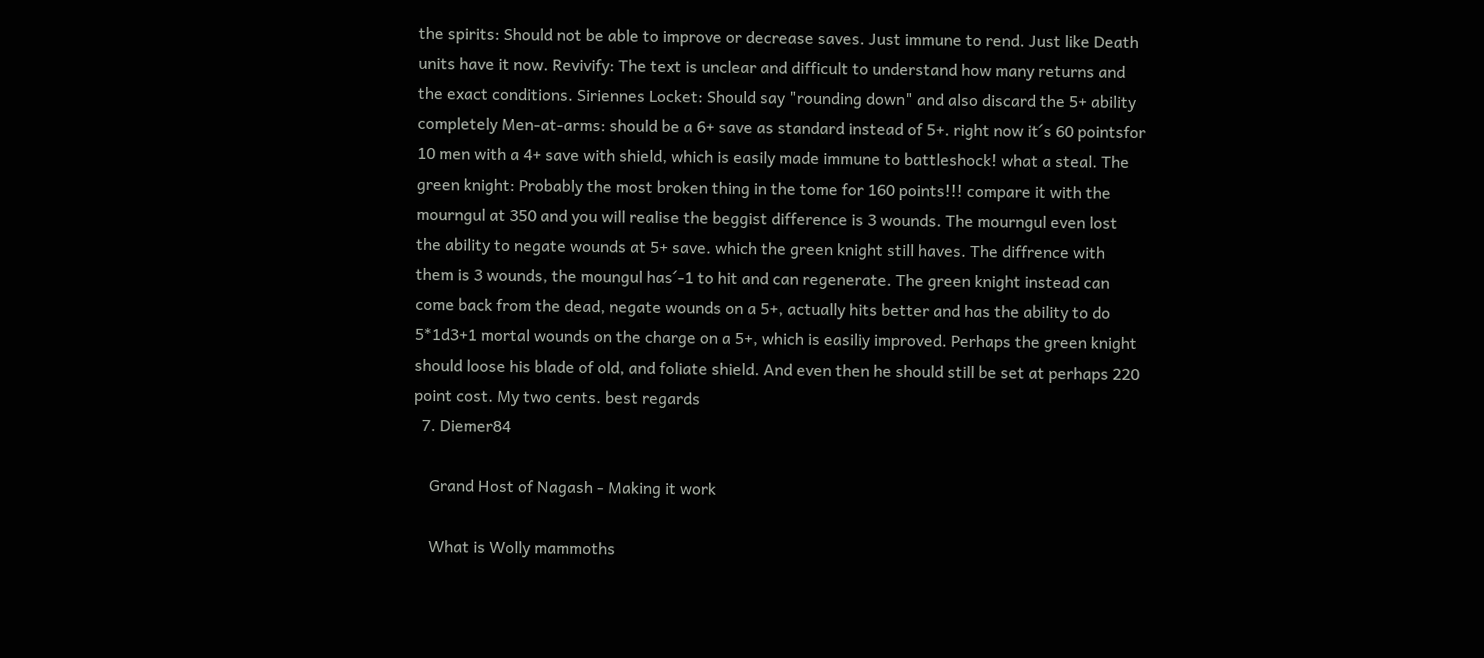the spirits: Should not be able to improve or decrease saves. Just immune to rend. Just like Death units have it now. Revivify: The text is unclear and difficult to understand how many returns and the exact conditions. Siriennes Locket: Should say "rounding down" and also discard the 5+ ability completely Men-at-arms: should be a 6+ save as standard instead of 5+. right now it´s 60 pointsfor 10 men with a 4+ save with shield, which is easily made immune to battleshock! what a steal. The green knight: Probably the most broken thing in the tome for 160 points!!! compare it with the mourngul at 350 and you will realise the beggist difference is 3 wounds. The mourngul even lost the ability to negate wounds at 5+ save. which the green knight still haves. The diffrence with them is 3 wounds, the moungul has´-1 to hit and can regenerate. The green knight instead can come back from the dead, negate wounds on a 5+, actually hits better and has the ability to do 5*1d3+1 mortal wounds on the charge on a 5+, which is easiliy improved. Perhaps the green knight should loose his blade of old, and foliate shield. And even then he should still be set at perhaps 220 point cost. My two cents. best regards
  7. Diemer84

    Grand Host of Nagash - Making it work

    What is Wolly mammoths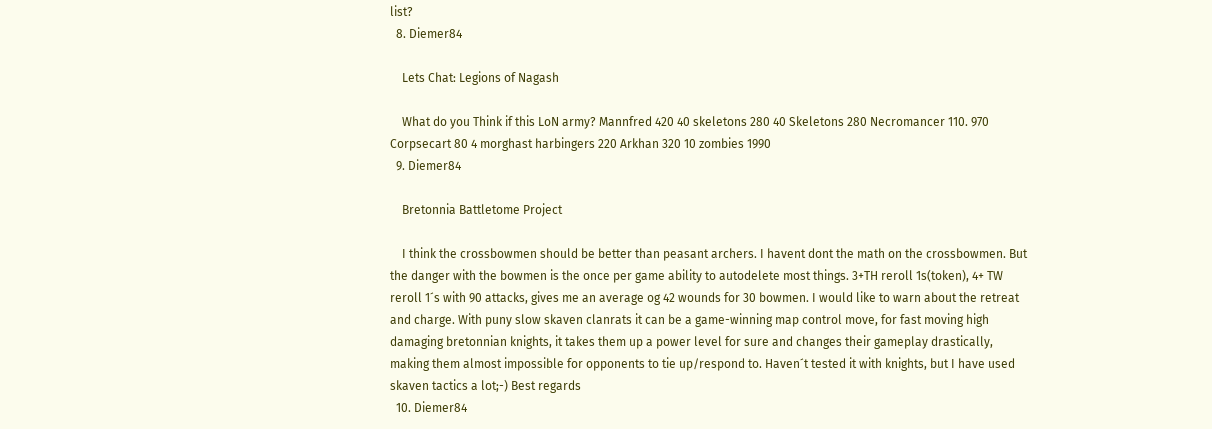list?
  8. Diemer84

    Lets Chat: Legions of Nagash

    What do you Think if this LoN army? Mannfred 420 40 skeletons 280 40 Skeletons 280 Necromancer 110. 970 Corpsecart 80 4 morghast harbingers 220 Arkhan 320 10 zombies 1990
  9. Diemer84

    Bretonnia Battletome Project

    I think the crossbowmen should be better than peasant archers. I havent dont the math on the crossbowmen. But the danger with the bowmen is the once per game ability to autodelete most things. 3+TH reroll 1s(token), 4+ TW reroll 1´s with 90 attacks, gives me an average og 42 wounds for 30 bowmen. I would like to warn about the retreat and charge. With puny slow skaven clanrats it can be a game-winning map control move, for fast moving high damaging bretonnian knights, it takes them up a power level for sure and changes their gameplay drastically, making them almost impossible for opponents to tie up/respond to. Haven´t tested it with knights, but I have used skaven tactics a lot;-) Best regards
  10. Diemer84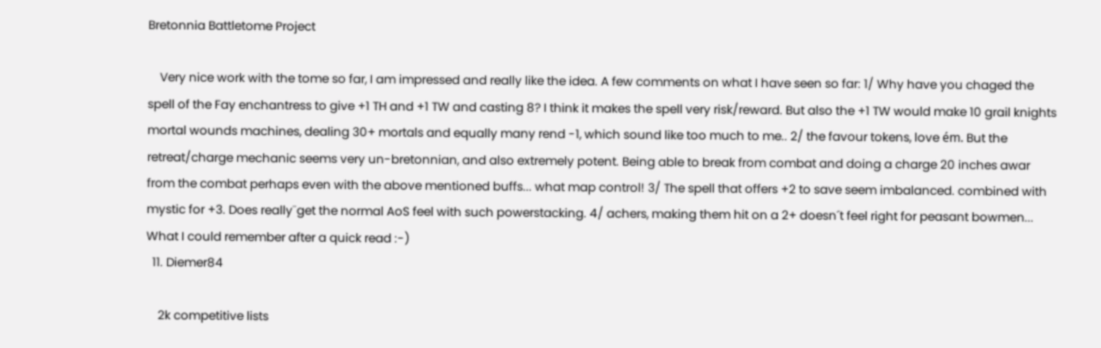Bretonnia Battletome Project

    Very nice work with the tome so far, I am impressed and really like the idea. A few comments on what I have seen so far: 1/ Why have you chaged the spell of the Fay enchantress to give +1 TH and +1 TW and casting 8? I think it makes the spell very risk/reward. But also the +1 TW would make 10 grail knights mortal wounds machines, dealing 30+ mortals and equally many rend -1, which sound like too much to me.. 2/ the favour tokens, love ém. But the retreat/charge mechanic seems very un-bretonnian, and also extremely potent. Being able to break from combat and doing a charge 20 inches awar from the combat perhaps even with the above mentioned buffs... what map control! 3/ The spell that offers +2 to save seem imbalanced. combined with mystic for +3. Does really¨get the normal AoS feel with such powerstacking. 4/ achers, making them hit on a 2+ doesn´t feel right for peasant bowmen... What I could remember after a quick read :-)
  11. Diemer84

    2k competitive lists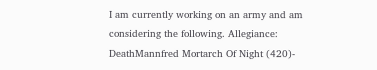I am currently working on an army and am considering the following. Allegiance: DeathMannfred Mortarch Of Night (420)-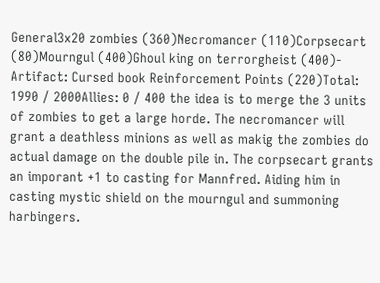General3x20 zombies (360)Necromancer (110)Corpsecart (80)Mourngul (400)Ghoul king on terrorgheist (400)- Artifact: Cursed book Reinforcement Points (220)Total: 1990 / 2000Allies: 0 / 400 the idea is to merge the 3 units of zombies to get a large horde. The necromancer will grant a deathless minions as well as makig the zombies do actual damage on the double pile in. The corpsecart grants an imporant +1 to casting for Mannfred. Aiding him in casting mystic shield on the mourngul and summoning harbingers.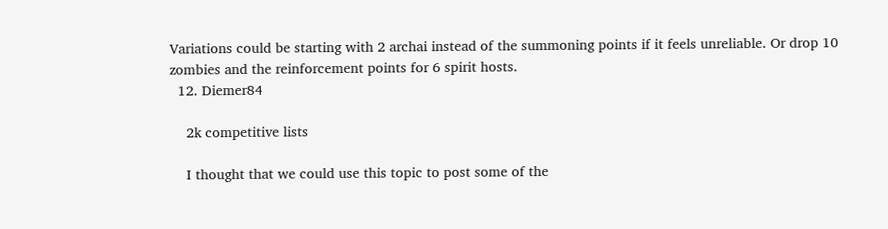Variations could be starting with 2 archai instead of the summoning points if it feels unreliable. Or drop 10 zombies and the reinforcement points for 6 spirit hosts.
  12. Diemer84

    2k competitive lists

    I thought that we could use this topic to post some of the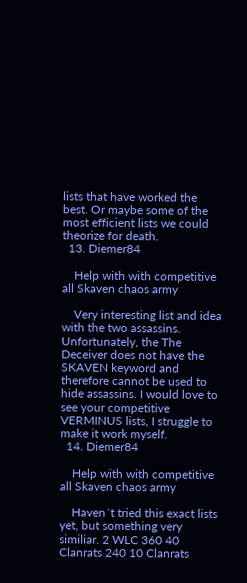lists that have worked the best. Or maybe some of the most efficient lists we could theorize for death.
  13. Diemer84

    Help with with competitive all Skaven chaos army

    Very interesting list and idea with the two assassins. Unfortunately, the The Deceiver does not have the SKAVEN keyword and therefore cannot be used to hide assassins. I would love to see your competitive VERMINUS lists, I struggle to make it work myself.
  14. Diemer84

    Help with with competitive all Skaven chaos army

    Haven´t tried this exact lists yet, but something very similiar. 2 WLC 360 40 Clanrats 240 10 Clanrats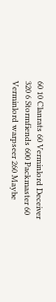60 10 Clanrats 60 Verminlord Deceiver 320 6 Stormfiends 600 Packmaster 60 Verminlord warpseer 260 Maybe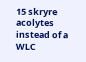15 skryre acolytes instead of a WLC